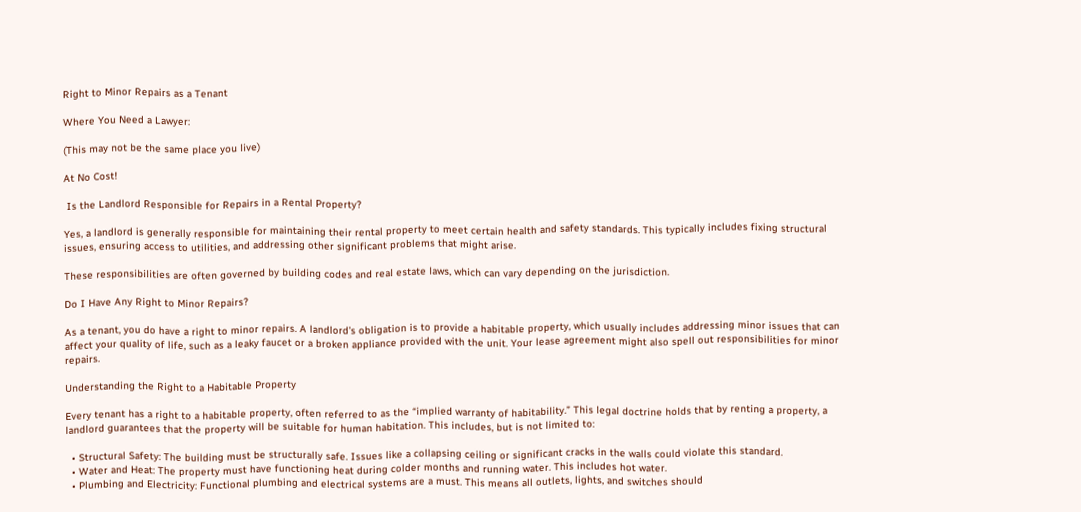Right to Minor Repairs as a Tenant

Where You Need a Lawyer:

(This may not be the same place you live)

At No Cost!

 Is the Landlord Responsible for Repairs in a Rental Property?

Yes, a landlord is generally responsible for maintaining their rental property to meet certain health and safety standards. This typically includes fixing structural issues, ensuring access to utilities, and addressing other significant problems that might arise.

These responsibilities are often governed by building codes and real estate laws, which can vary depending on the jurisdiction.

Do I Have Any Right to Minor Repairs?

As a tenant, you do have a right to minor repairs. A landlord’s obligation is to provide a habitable property, which usually includes addressing minor issues that can affect your quality of life, such as a leaky faucet or a broken appliance provided with the unit. Your lease agreement might also spell out responsibilities for minor repairs.

Understanding the Right to a Habitable Property

Every tenant has a right to a habitable property, often referred to as the “implied warranty of habitability.” This legal doctrine holds that by renting a property, a landlord guarantees that the property will be suitable for human habitation. This includes, but is not limited to:

  • Structural Safety: The building must be structurally safe. Issues like a collapsing ceiling or significant cracks in the walls could violate this standard.
  • Water and Heat: The property must have functioning heat during colder months and running water. This includes hot water.
  • Plumbing and Electricity: Functional plumbing and electrical systems are a must. This means all outlets, lights, and switches should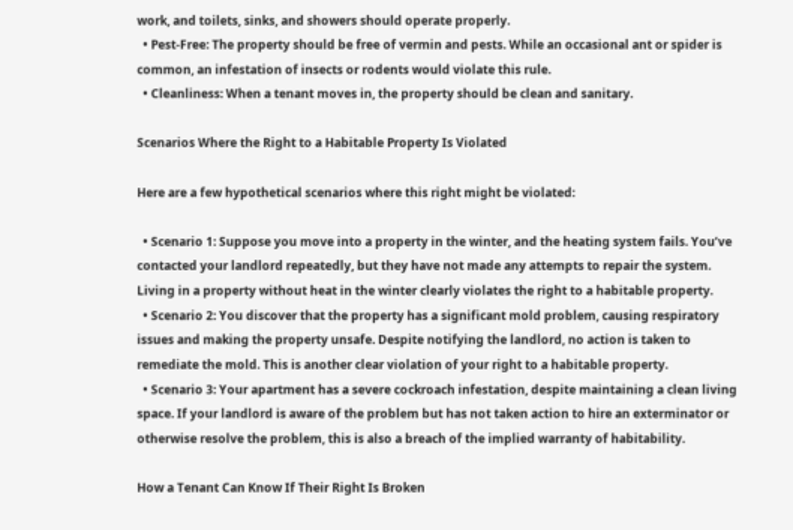work, and toilets, sinks, and showers should operate properly.
  • Pest-Free: The property should be free of vermin and pests. While an occasional ant or spider is common, an infestation of insects or rodents would violate this rule.
  • Cleanliness: When a tenant moves in, the property should be clean and sanitary.

Scenarios Where the Right to a Habitable Property Is Violated

Here are a few hypothetical scenarios where this right might be violated:

  • Scenario 1: Suppose you move into a property in the winter, and the heating system fails. You’ve contacted your landlord repeatedly, but they have not made any attempts to repair the system. Living in a property without heat in the winter clearly violates the right to a habitable property.
  • Scenario 2: You discover that the property has a significant mold problem, causing respiratory issues and making the property unsafe. Despite notifying the landlord, no action is taken to remediate the mold. This is another clear violation of your right to a habitable property.
  • Scenario 3: Your apartment has a severe cockroach infestation, despite maintaining a clean living space. If your landlord is aware of the problem but has not taken action to hire an exterminator or otherwise resolve the problem, this is also a breach of the implied warranty of habitability.

How a Tenant Can Know If Their Right Is Broken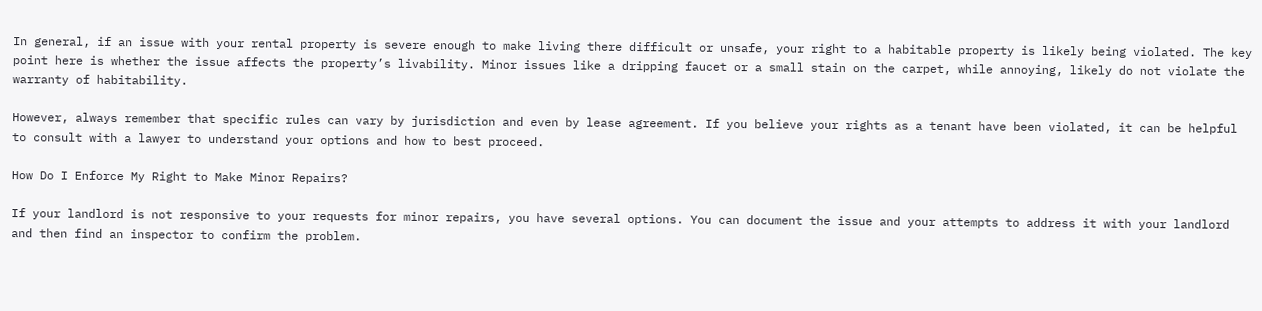In general, if an issue with your rental property is severe enough to make living there difficult or unsafe, your right to a habitable property is likely being violated. The key point here is whether the issue affects the property’s livability. Minor issues like a dripping faucet or a small stain on the carpet, while annoying, likely do not violate the warranty of habitability.

However, always remember that specific rules can vary by jurisdiction and even by lease agreement. If you believe your rights as a tenant have been violated, it can be helpful to consult with a lawyer to understand your options and how to best proceed.

How Do I Enforce My Right to Make Minor Repairs?

If your landlord is not responsive to your requests for minor repairs, you have several options. You can document the issue and your attempts to address it with your landlord and then find an inspector to confirm the problem.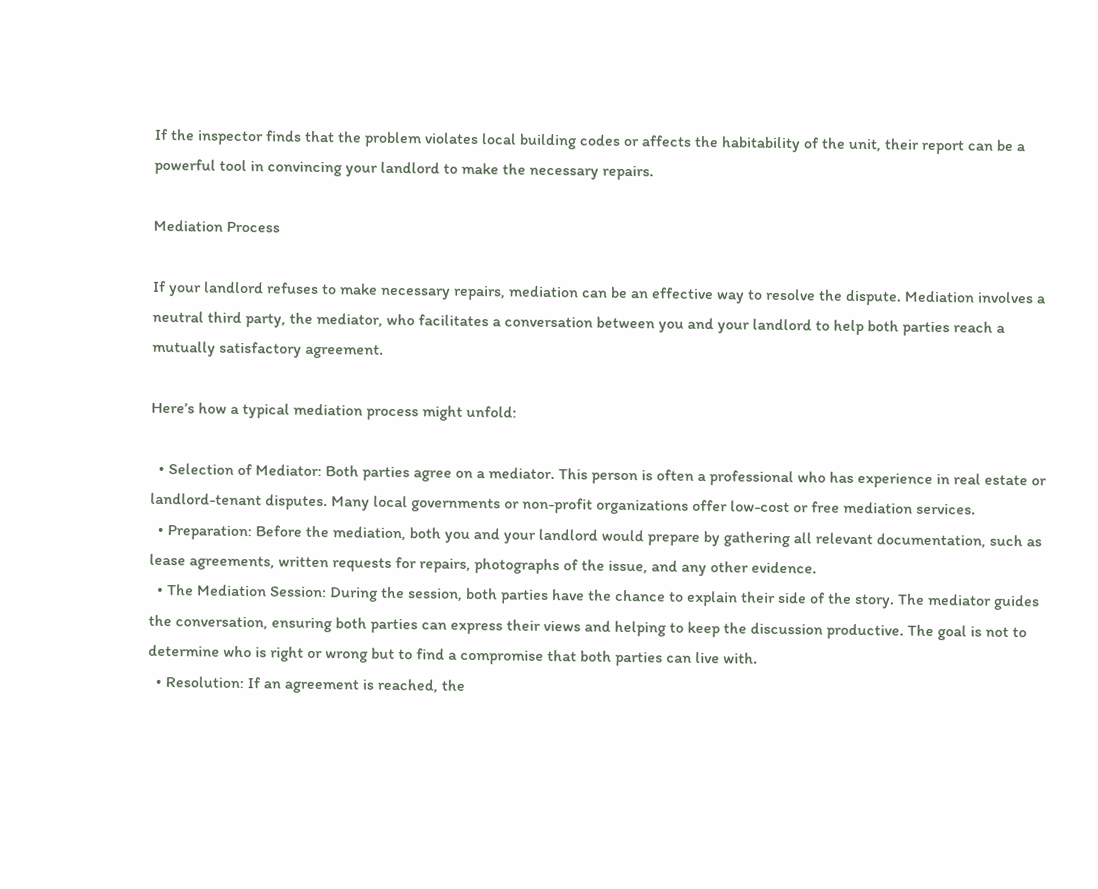If the inspector finds that the problem violates local building codes or affects the habitability of the unit, their report can be a powerful tool in convincing your landlord to make the necessary repairs.

Mediation Process

If your landlord refuses to make necessary repairs, mediation can be an effective way to resolve the dispute. Mediation involves a neutral third party, the mediator, who facilitates a conversation between you and your landlord to help both parties reach a mutually satisfactory agreement.

Here’s how a typical mediation process might unfold:

  • Selection of Mediator: Both parties agree on a mediator. This person is often a professional who has experience in real estate or landlord-tenant disputes. Many local governments or non-profit organizations offer low-cost or free mediation services.
  • Preparation: Before the mediation, both you and your landlord would prepare by gathering all relevant documentation, such as lease agreements, written requests for repairs, photographs of the issue, and any other evidence.
  • The Mediation Session: During the session, both parties have the chance to explain their side of the story. The mediator guides the conversation, ensuring both parties can express their views and helping to keep the discussion productive. The goal is not to determine who is right or wrong but to find a compromise that both parties can live with.
  • Resolution: If an agreement is reached, the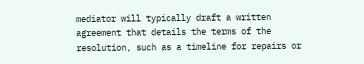mediator will typically draft a written agreement that details the terms of the resolution, such as a timeline for repairs or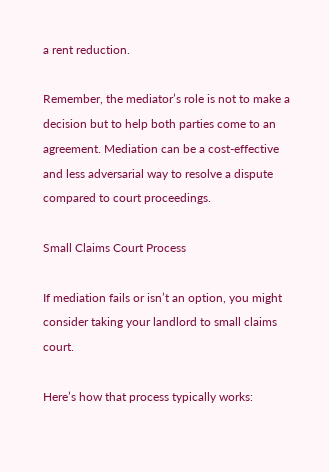a rent reduction.

Remember, the mediator’s role is not to make a decision but to help both parties come to an agreement. Mediation can be a cost-effective and less adversarial way to resolve a dispute compared to court proceedings.

Small Claims Court Process

If mediation fails or isn’t an option, you might consider taking your landlord to small claims court.

Here’s how that process typically works: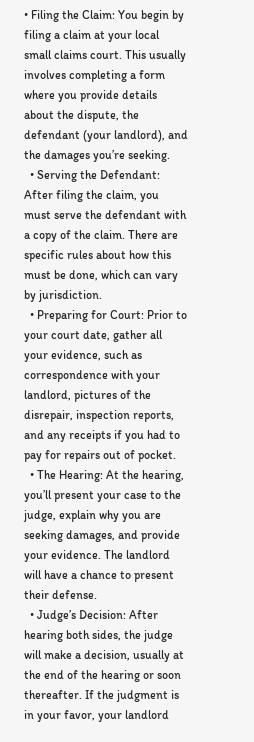• Filing the Claim: You begin by filing a claim at your local small claims court. This usually involves completing a form where you provide details about the dispute, the defendant (your landlord), and the damages you’re seeking.
  • Serving the Defendant: After filing the claim, you must serve the defendant with a copy of the claim. There are specific rules about how this must be done, which can vary by jurisdiction.
  • Preparing for Court: Prior to your court date, gather all your evidence, such as correspondence with your landlord, pictures of the disrepair, inspection reports, and any receipts if you had to pay for repairs out of pocket.
  • The Hearing: At the hearing, you’ll present your case to the judge, explain why you are seeking damages, and provide your evidence. The landlord will have a chance to present their defense.
  • Judge’s Decision: After hearing both sides, the judge will make a decision, usually at the end of the hearing or soon thereafter. If the judgment is in your favor, your landlord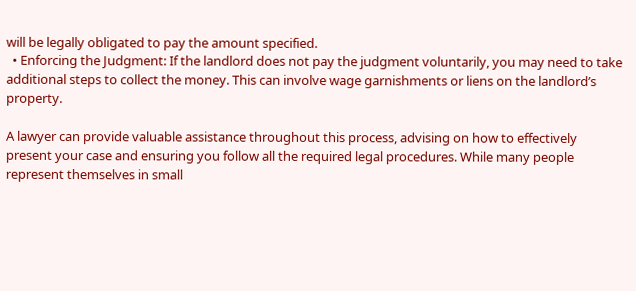will be legally obligated to pay the amount specified.
  • Enforcing the Judgment: If the landlord does not pay the judgment voluntarily, you may need to take additional steps to collect the money. This can involve wage garnishments or liens on the landlord’s property.

A lawyer can provide valuable assistance throughout this process, advising on how to effectively present your case and ensuring you follow all the required legal procedures. While many people represent themselves in small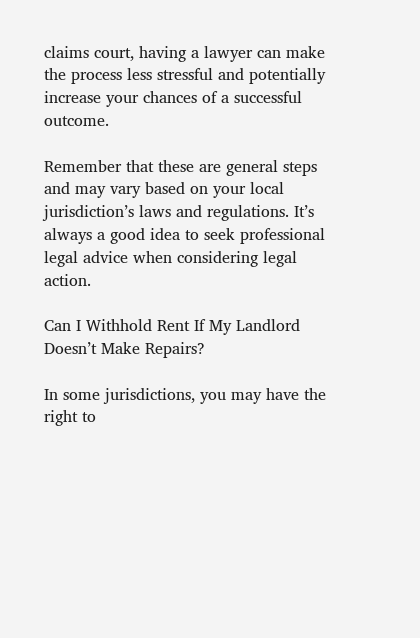claims court, having a lawyer can make the process less stressful and potentially increase your chances of a successful outcome.

Remember that these are general steps and may vary based on your local jurisdiction’s laws and regulations. It’s always a good idea to seek professional legal advice when considering legal action.

Can I Withhold Rent If My Landlord Doesn’t Make Repairs?

In some jurisdictions, you may have the right to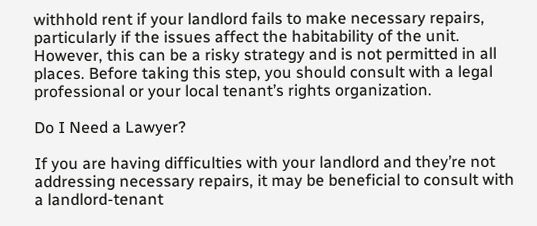withhold rent if your landlord fails to make necessary repairs, particularly if the issues affect the habitability of the unit. However, this can be a risky strategy and is not permitted in all places. Before taking this step, you should consult with a legal professional or your local tenant’s rights organization.

Do I Need a Lawyer?

If you are having difficulties with your landlord and they’re not addressing necessary repairs, it may be beneficial to consult with a landlord-tenant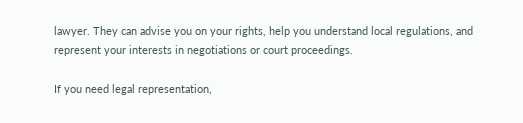lawyer. They can advise you on your rights, help you understand local regulations, and represent your interests in negotiations or court proceedings.

If you need legal representation,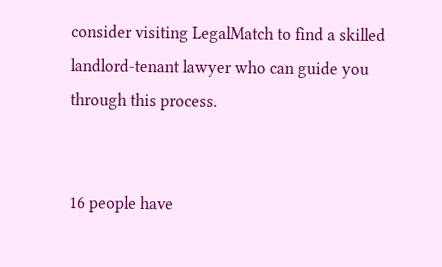consider visiting LegalMatch to find a skilled landlord-tenant lawyer who can guide you through this process.


16 people have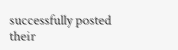successfully posted their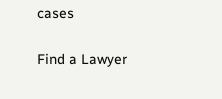cases

Find a Lawyer